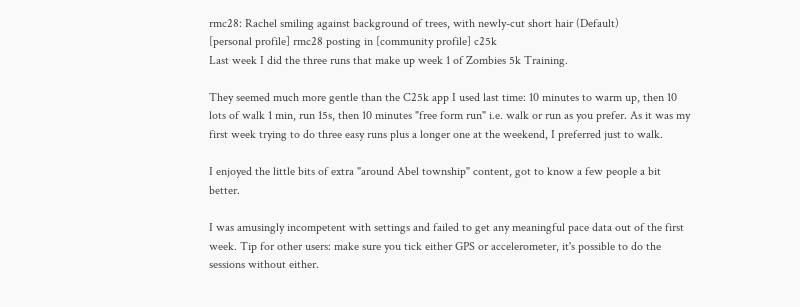rmc28: Rachel smiling against background of trees, with newly-cut short hair (Default)
[personal profile] rmc28 posting in [community profile] c25k
Last week I did the three runs that make up week 1 of Zombies 5k Training.

They seemed much more gentle than the C25k app I used last time: 10 minutes to warm up, then 10 lots of walk 1 min, run 15s, then 10 minutes "free form run" i.e. walk or run as you prefer. As it was my first week trying to do three easy runs plus a longer one at the weekend, I preferred just to walk.

I enjoyed the little bits of extra "around Abel township" content, got to know a few people a bit better.

I was amusingly incompetent with settings and failed to get any meaningful pace data out of the first week. Tip for other users: make sure you tick either GPS or accelerometer, it's possible to do the sessions without either.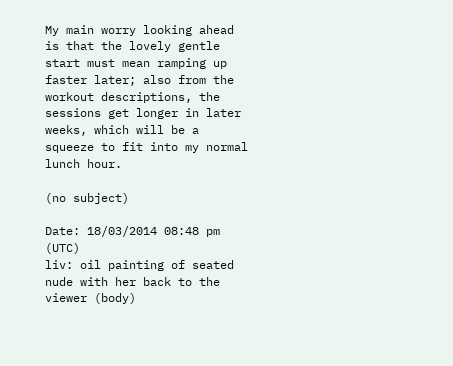My main worry looking ahead is that the lovely gentle start must mean ramping up faster later; also from the workout descriptions, the sessions get longer in later weeks, which will be a squeeze to fit into my normal lunch hour.

(no subject)

Date: 18/03/2014 08:48 pm (UTC)
liv: oil painting of seated nude with her back to the viewer (body)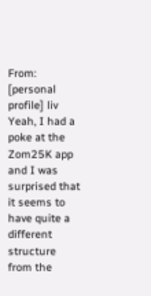From: [personal profile] liv
Yeah, I had a poke at the Zom25K app and I was surprised that it seems to have quite a different structure from the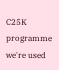C25K programme we're used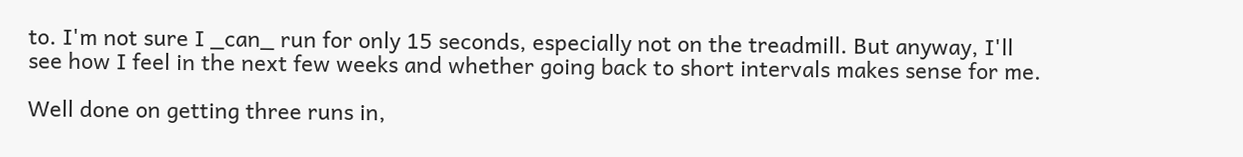to. I'm not sure I _can_ run for only 15 seconds, especially not on the treadmill. But anyway, I'll see how I feel in the next few weeks and whether going back to short intervals makes sense for me.

Well done on getting three runs in,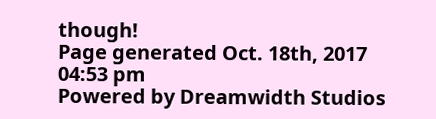though!
Page generated Oct. 18th, 2017 04:53 pm
Powered by Dreamwidth Studios